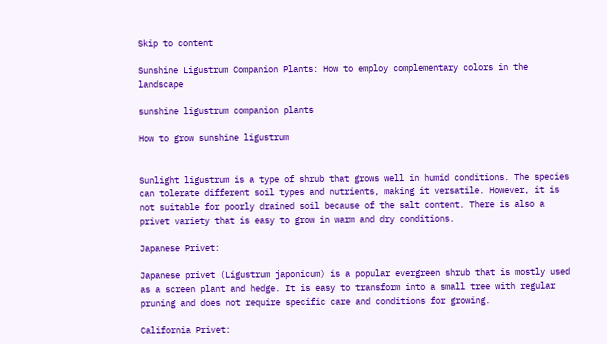Skip to content

Sunshine Ligustrum Companion Plants: How to employ complementary colors in the landscape

sunshine ligustrum companion plants

How to grow sunshine ligustrum


Sunlight ligustrum is a type of shrub that grows well in humid conditions. The species can tolerate different soil types and nutrients, making it versatile. However, it is not suitable for poorly drained soil because of the salt content. There is also a privet variety that is easy to grow in warm and dry conditions.

Japanese Privet:

Japanese privet (Ligustrum japonicum) is a popular evergreen shrub that is mostly used as a screen plant and hedge. It is easy to transform into a small tree with regular pruning and does not require specific care and conditions for growing.

California Privet: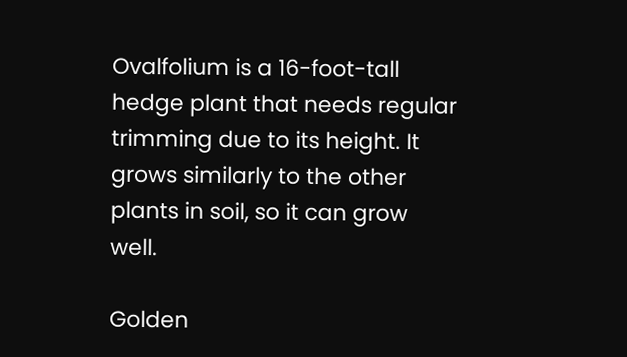Ovalfolium is a 16-foot-tall hedge plant that needs regular trimming due to its height. It grows similarly to the other plants in soil, so it can grow well.

Golden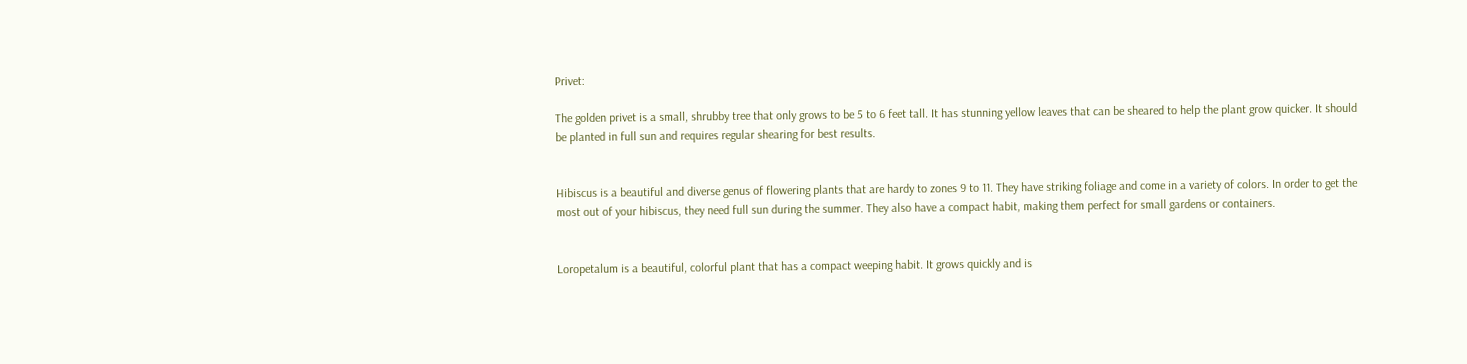Privet:

The golden privet is a small, shrubby tree that only grows to be 5 to 6 feet tall. It has stunning yellow leaves that can be sheared to help the plant grow quicker. It should be planted in full sun and requires regular shearing for best results.


Hibiscus is a beautiful and diverse genus of flowering plants that are hardy to zones 9 to 11. They have striking foliage and come in a variety of colors. In order to get the most out of your hibiscus, they need full sun during the summer. They also have a compact habit, making them perfect for small gardens or containers.


Loropetalum is a beautiful, colorful plant that has a compact weeping habit. It grows quickly and is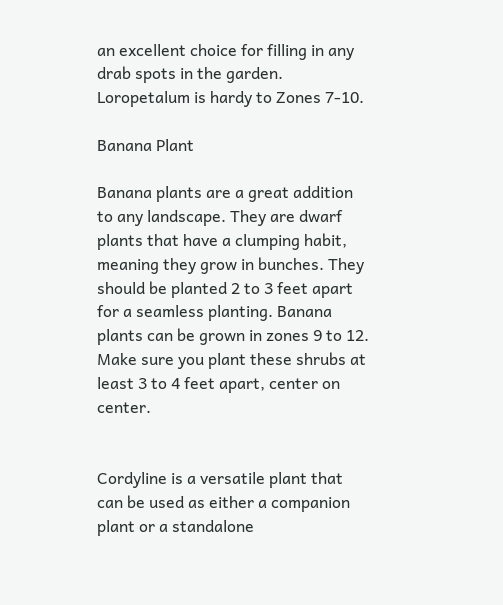an excellent choice for filling in any drab spots in the garden. Loropetalum is hardy to Zones 7-10.

Banana Plant

Banana plants are a great addition to any landscape. They are dwarf plants that have a clumping habit, meaning they grow in bunches. They should be planted 2 to 3 feet apart for a seamless planting. Banana plants can be grown in zones 9 to 12. Make sure you plant these shrubs at least 3 to 4 feet apart, center on center.


Cordyline is a versatile plant that can be used as either a companion plant or a standalone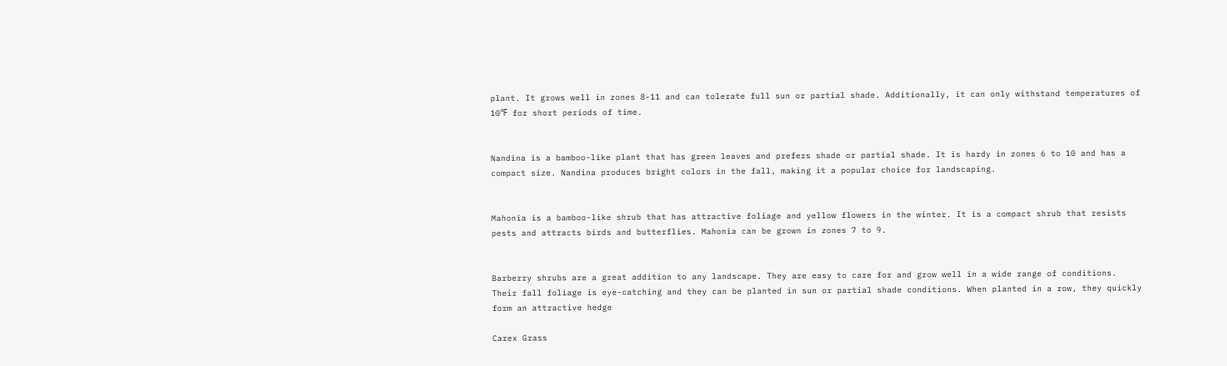plant. It grows well in zones 8-11 and can tolerate full sun or partial shade. Additionally, it can only withstand temperatures of 10℉ for short periods of time.


Nandina is a bamboo-like plant that has green leaves and prefers shade or partial shade. It is hardy in zones 6 to 10 and has a compact size. Nandina produces bright colors in the fall, making it a popular choice for landscaping.


Mahonia is a bamboo-like shrub that has attractive foliage and yellow flowers in the winter. It is a compact shrub that resists pests and attracts birds and butterflies. Mahonia can be grown in zones 7 to 9.


Barberry shrubs are a great addition to any landscape. They are easy to care for and grow well in a wide range of conditions. Their fall foliage is eye-catching and they can be planted in sun or partial shade conditions. When planted in a row, they quickly form an attractive hedge

Carex Grass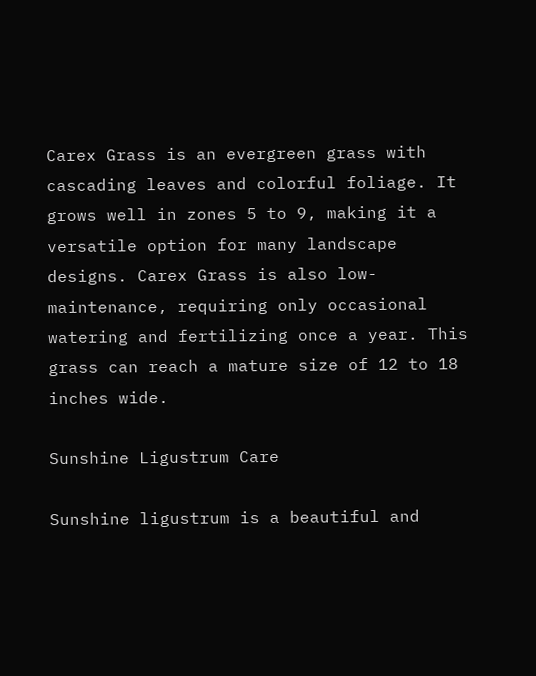Carex Grass is an evergreen grass with cascading leaves and colorful foliage. It grows well in zones 5 to 9, making it a versatile option for many landscape designs. Carex Grass is also low-maintenance, requiring only occasional watering and fertilizing once a year. This grass can reach a mature size of 12 to 18 inches wide.

Sunshine Ligustrum Care

Sunshine ligustrum is a beautiful and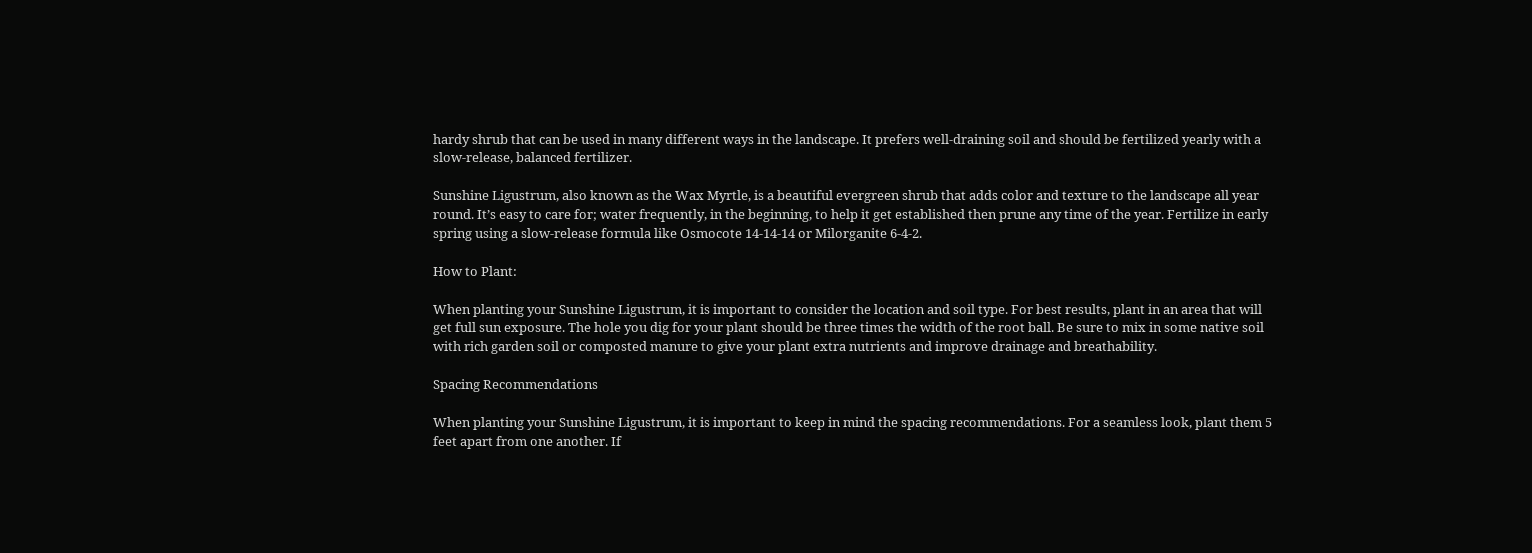hardy shrub that can be used in many different ways in the landscape. It prefers well-draining soil and should be fertilized yearly with a slow-release, balanced fertilizer.

Sunshine Ligustrum, also known as the Wax Myrtle, is a beautiful evergreen shrub that adds color and texture to the landscape all year round. It’s easy to care for; water frequently, in the beginning, to help it get established then prune any time of the year. Fertilize in early spring using a slow-release formula like Osmocote 14-14-14 or Milorganite 6-4-2.

How to Plant:

When planting your Sunshine Ligustrum, it is important to consider the location and soil type. For best results, plant in an area that will get full sun exposure. The hole you dig for your plant should be three times the width of the root ball. Be sure to mix in some native soil with rich garden soil or composted manure to give your plant extra nutrients and improve drainage and breathability.

Spacing Recommendations

When planting your Sunshine Ligustrum, it is important to keep in mind the spacing recommendations. For a seamless look, plant them 5 feet apart from one another. If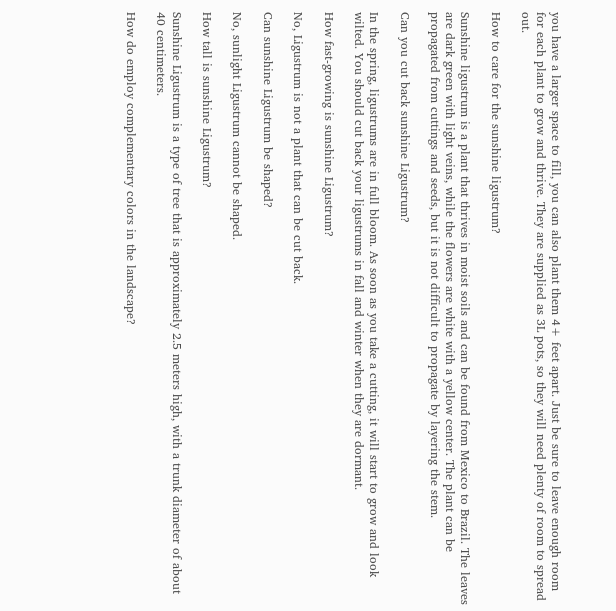you have a larger space to fill, you can also plant them 4+ feet apart. Just be sure to leave enough room for each plant to grow and thrive. They are supplied as 3L pots, so they will need plenty of room to spread out.

How to care for the sunshine ligustrum?

Sunshine ligustrum is a plant that thrives in moist soils and can be found from Mexico to Brazil. The leaves are dark green with light veins, while the flowers are white with a yellow center. The plant can be propagated from cuttings and seeds, but it is not difficult to propagate by layering the stem.

Can you cut back sunshine Ligustrum?

In the spring, ligustrums are in full bloom. As soon as you take a cutting, it will start to grow and look wilted. You should cut back your ligustrums in fall and winter when they are dormant.

How fast-growing is sunshine Ligustrum?

No, Ligustrum is not a plant that can be cut back.

Can sunshine Ligustrum be shaped?

No, sunlight Ligustrum cannot be shaped.

How tall is sunshine Ligustrum?

Sunshine Ligustrum is a type of tree that is approximately 2.5 meters high, with a trunk diameter of about 40 centimeters.

How do employ complementary colors in the landscape?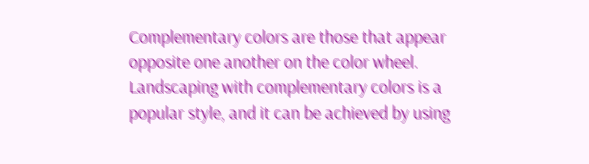Complementary colors are those that appear opposite one another on the color wheel. Landscaping with complementary colors is a popular style, and it can be achieved by using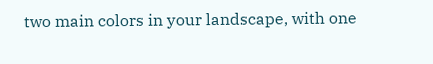two main colors in your landscape, with one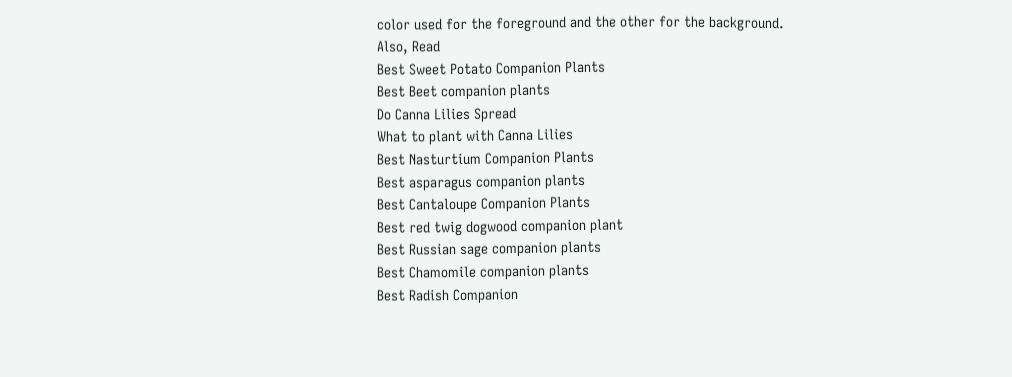color used for the foreground and the other for the background.
Also, Read
Best Sweet Potato Companion Plants
Best Beet companion plants
Do Canna Lilies Spread
What to plant with Canna Lilies
Best Nasturtium Companion Plants
Best asparagus companion plants
Best Cantaloupe Companion Plants
Best red twig dogwood companion plant
Best Russian sage companion plants
Best Chamomile companion plants
Best Radish Companion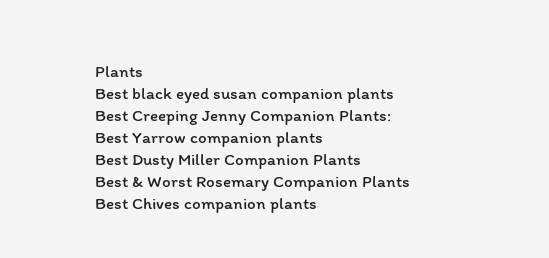Plants
Best black eyed susan companion plants
Best Creeping Jenny Companion Plants:
Best Yarrow companion plants
Best Dusty Miller Companion Plants
Best & Worst Rosemary Companion Plants
Best Chives companion plants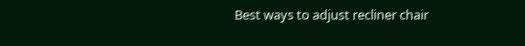Best ways to adjust recliner chair